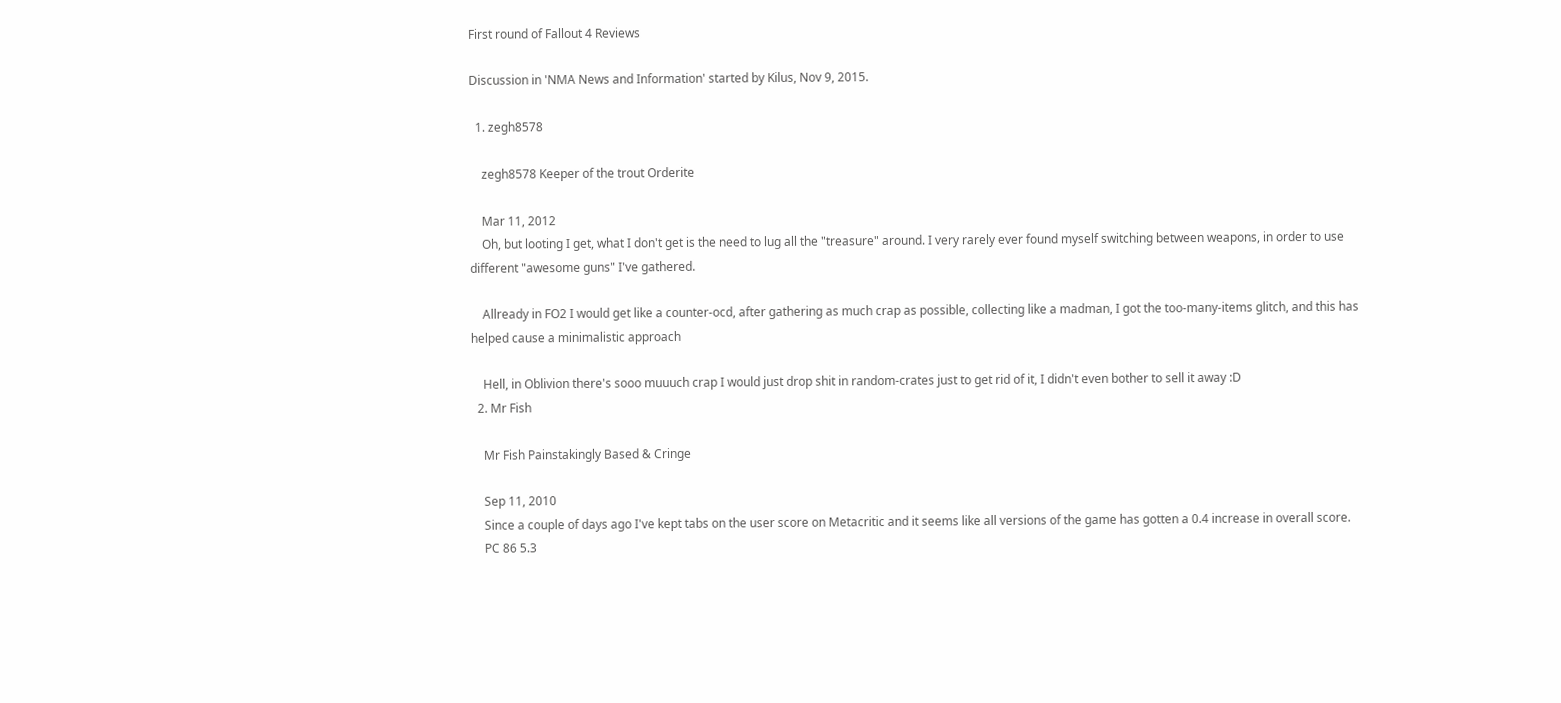First round of Fallout 4 Reviews

Discussion in 'NMA News and Information' started by Kilus, Nov 9, 2015.

  1. zegh8578

    zegh8578 Keeper of the trout Orderite

    Mar 11, 2012
    Oh, but looting I get, what I don't get is the need to lug all the "treasure" around. I very rarely ever found myself switching between weapons, in order to use different "awesome guns" I've gathered.

    Allready in FO2 I would get like a counter-ocd, after gathering as much crap as possible, collecting like a madman, I got the too-many-items glitch, and this has helped cause a minimalistic approach

    Hell, in Oblivion there's sooo muuuch crap I would just drop shit in random-crates just to get rid of it, I didn't even bother to sell it away :D
  2. Mr Fish

    Mr Fish Painstakingly Based & Cringe

    Sep 11, 2010
    Since a couple of days ago I've kept tabs on the user score on Metacritic and it seems like all versions of the game has gotten a 0.4 increase in overall score.
    PC 86 5.3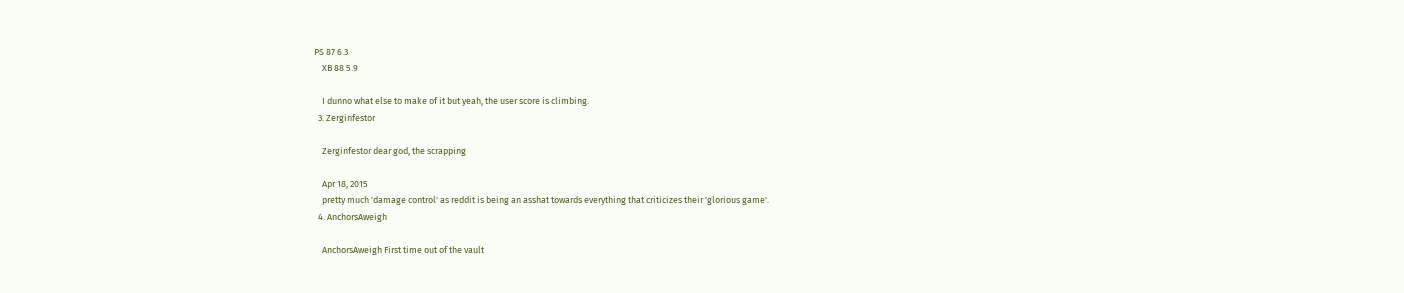PS 87 6.3
    XB 88 5.9

    I dunno what else to make of it but yeah, the user score is climbing.
  3. Zerginfestor

    Zerginfestor dear god, the scrapping

    Apr 18, 2015
    pretty much 'damage control' as reddit is being an asshat towards everything that criticizes their 'glorious game'.
  4. AnchorsAweigh

    AnchorsAweigh First time out of the vault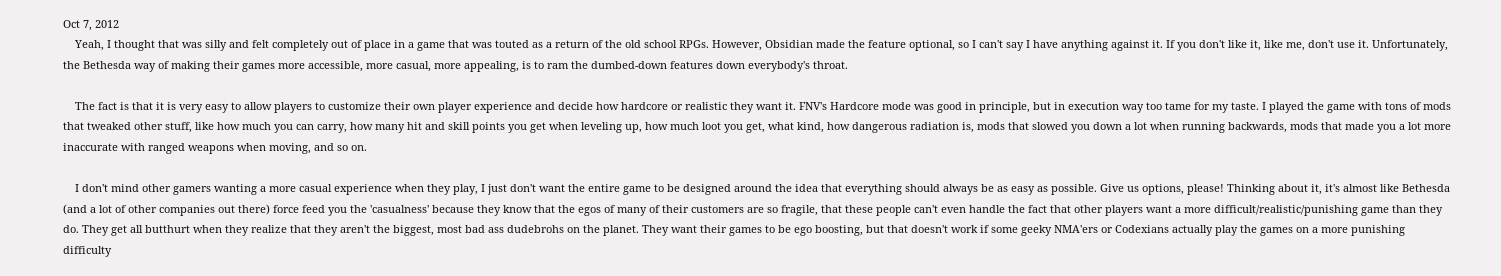Oct 7, 2012
    Yeah, I thought that was silly and felt completely out of place in a game that was touted as a return of the old school RPGs. However, Obsidian made the feature optional, so I can't say I have anything against it. If you don't like it, like me, don't use it. Unfortunately, the Bethesda way of making their games more accessible, more casual, more appealing, is to ram the dumbed-down features down everybody's throat.

    The fact is that it is very easy to allow players to customize their own player experience and decide how hardcore or realistic they want it. FNV's Hardcore mode was good in principle, but in execution way too tame for my taste. I played the game with tons of mods that tweaked other stuff, like how much you can carry, how many hit and skill points you get when leveling up, how much loot you get, what kind, how dangerous radiation is, mods that slowed you down a lot when running backwards, mods that made you a lot more inaccurate with ranged weapons when moving, and so on.

    I don't mind other gamers wanting a more casual experience when they play, I just don't want the entire game to be designed around the idea that everything should always be as easy as possible. Give us options, please! Thinking about it, it's almost like Bethesda (and a lot of other companies out there) force feed you the 'casualness' because they know that the egos of many of their customers are so fragile, that these people can't even handle the fact that other players want a more difficult/realistic/punishing game than they do. They get all butthurt when they realize that they aren't the biggest, most bad ass dudebrohs on the planet. They want their games to be ego boosting, but that doesn't work if some geeky NMA'ers or Codexians actually play the games on a more punishing difficulty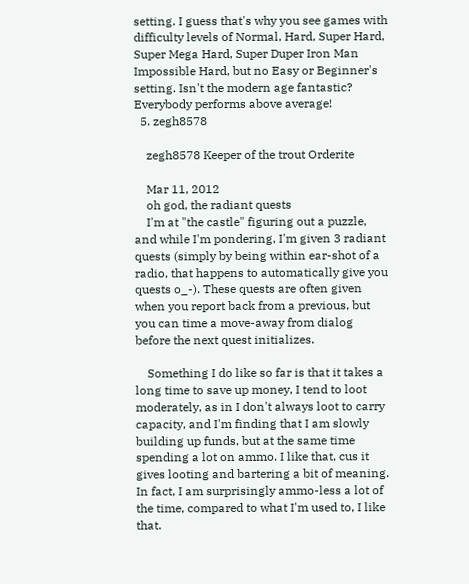setting. I guess that's why you see games with difficulty levels of Normal, Hard, Super Hard, Super Mega Hard, Super Duper Iron Man Impossible Hard, but no Easy or Beginner's setting. Isn't the modern age fantastic? Everybody performs above average!
  5. zegh8578

    zegh8578 Keeper of the trout Orderite

    Mar 11, 2012
    oh god, the radiant quests
    I'm at "the castle" figuring out a puzzle, and while I'm pondering, I'm given 3 radiant quests (simply by being within ear-shot of a radio, that happens to automatically give you quests o_-). These quests are often given when you report back from a previous, but you can time a move-away from dialog before the next quest initializes.

    Something I do like so far is that it takes a long time to save up money, I tend to loot moderately, as in I don't always loot to carry capacity, and I'm finding that I am slowly building up funds, but at the same time spending a lot on ammo. I like that, cus it gives looting and bartering a bit of meaning. In fact, I am surprisingly ammo-less a lot of the time, compared to what I'm used to, I like that.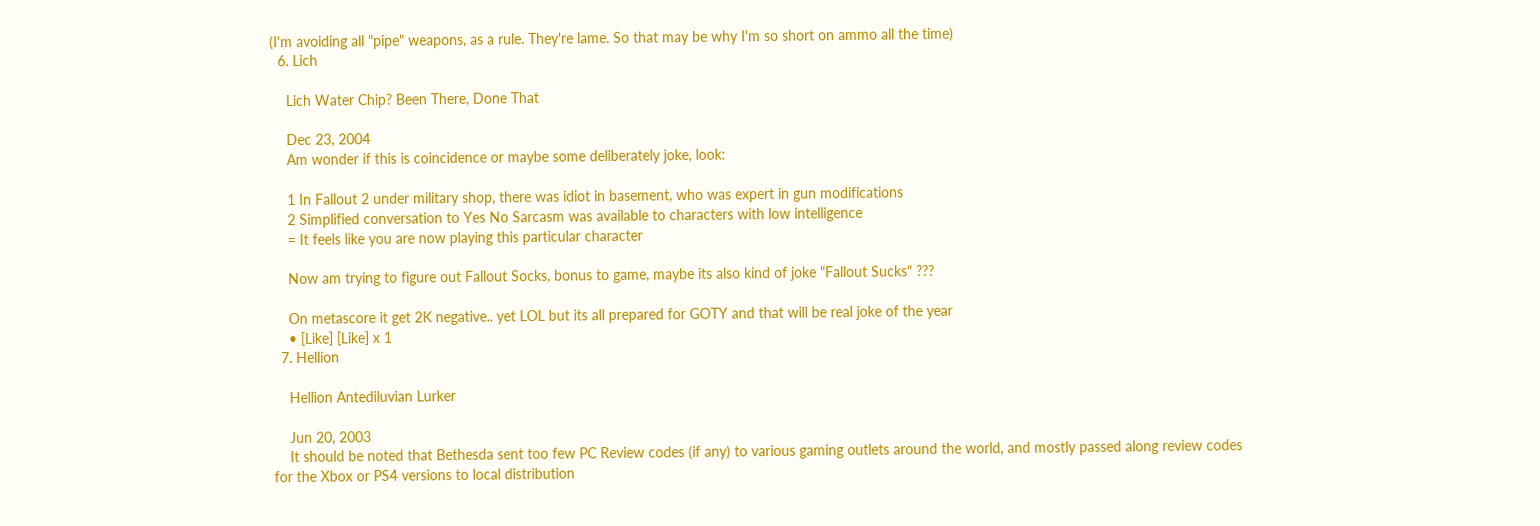(I'm avoiding all "pipe" weapons, as a rule. They're lame. So that may be why I'm so short on ammo all the time)
  6. Lich

    Lich Water Chip? Been There, Done That

    Dec 23, 2004
    Am wonder if this is coincidence or maybe some deliberately joke, look:

    1 In Fallout 2 under military shop, there was idiot in basement, who was expert in gun modifications
    2 Simplified conversation to Yes No Sarcasm was available to characters with low intelligence
    = It feels like you are now playing this particular character

    Now am trying to figure out Fallout Socks, bonus to game, maybe its also kind of joke "Fallout Sucks" ???

    On metascore it get 2K negative.. yet LOL but its all prepared for GOTY and that will be real joke of the year
    • [Like] [Like] x 1
  7. Hellion

    Hellion Antediluvian Lurker

    Jun 20, 2003
    It should be noted that Bethesda sent too few PC Review codes (if any) to various gaming outlets around the world, and mostly passed along review codes for the Xbox or PS4 versions to local distribution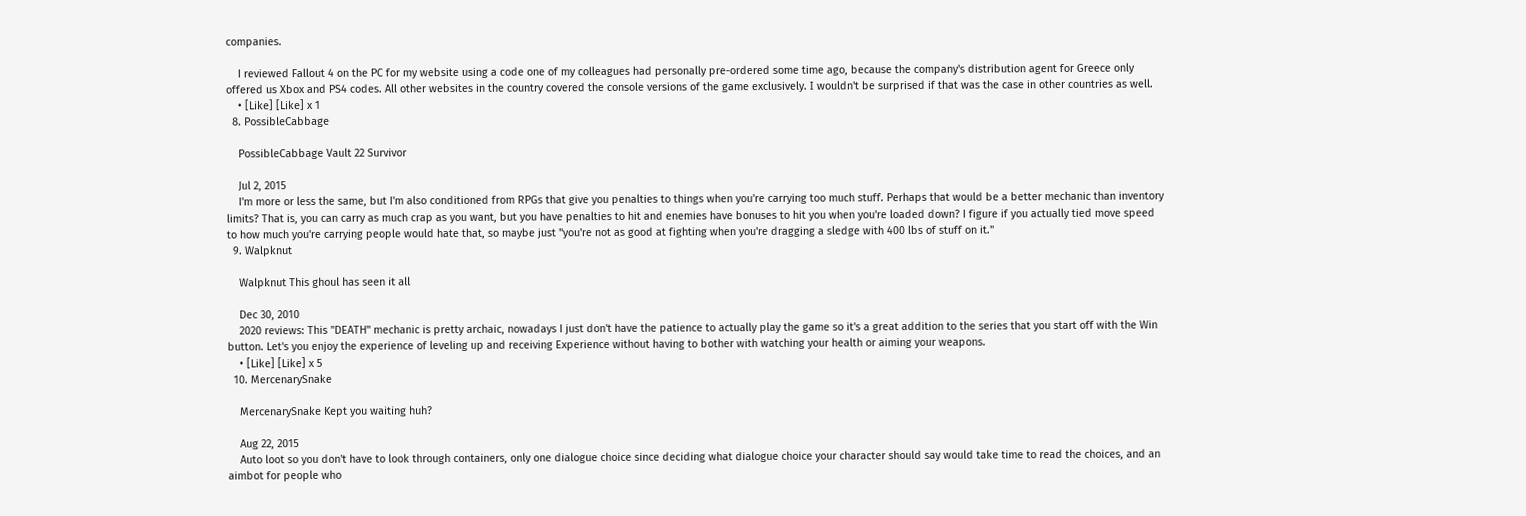companies.

    I reviewed Fallout 4 on the PC for my website using a code one of my colleagues had personally pre-ordered some time ago, because the company's distribution agent for Greece only offered us Xbox and PS4 codes. All other websites in the country covered the console versions of the game exclusively. Ι wouldn't be surprised if that was the case in other countries as well.
    • [Like] [Like] x 1
  8. PossibleCabbage

    PossibleCabbage Vault 22 Survivor

    Jul 2, 2015
    I'm more or less the same, but I'm also conditioned from RPGs that give you penalties to things when you're carrying too much stuff. Perhaps that would be a better mechanic than inventory limits? That is, you can carry as much crap as you want, but you have penalties to hit and enemies have bonuses to hit you when you're loaded down? I figure if you actually tied move speed to how much you're carrying people would hate that, so maybe just "you're not as good at fighting when you're dragging a sledge with 400 lbs of stuff on it."
  9. Walpknut

    Walpknut This ghoul has seen it all

    Dec 30, 2010
    2020 reviews: This "DEATH" mechanic is pretty archaic, nowadays I just don't have the patience to actually play the game so it's a great addition to the series that you start off with the Win button. Let's you enjoy the experience of leveling up and receiving Experience without having to bother with watching your health or aiming your weapons.
    • [Like] [Like] x 5
  10. MercenarySnake

    MercenarySnake Kept you waiting huh?

    Aug 22, 2015
    Auto loot so you don't have to look through containers, only one dialogue choice since deciding what dialogue choice your character should say would take time to read the choices, and an aimbot for people who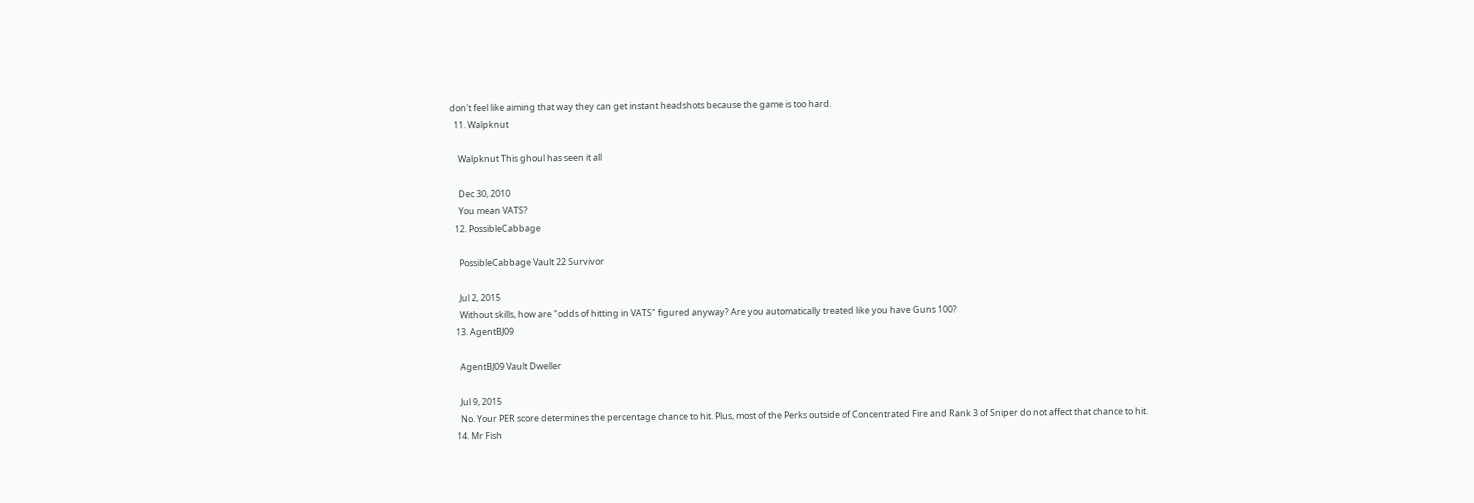don't feel like aiming that way they can get instant headshots because the game is too hard.
  11. Walpknut

    Walpknut This ghoul has seen it all

    Dec 30, 2010
    You mean VATS?
  12. PossibleCabbage

    PossibleCabbage Vault 22 Survivor

    Jul 2, 2015
    Without skills, how are "odds of hitting in VATS" figured anyway? Are you automatically treated like you have Guns 100?
  13. AgentBJ09

    AgentBJ09 Vault Dweller

    Jul 9, 2015
    No. Your PER score determines the percentage chance to hit. Plus, most of the Perks outside of Concentrated Fire and Rank 3 of Sniper do not affect that chance to hit.
  14. Mr Fish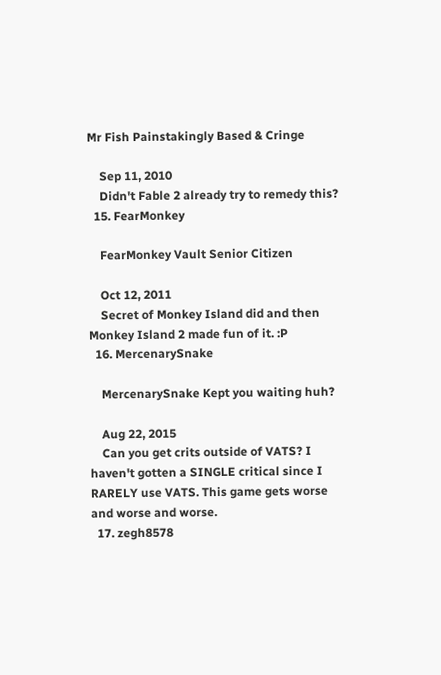Mr Fish Painstakingly Based & Cringe

    Sep 11, 2010
    Didn't Fable 2 already try to remedy this?
  15. FearMonkey

    FearMonkey Vault Senior Citizen

    Oct 12, 2011
    Secret of Monkey Island did and then Monkey Island 2 made fun of it. :P
  16. MercenarySnake

    MercenarySnake Kept you waiting huh?

    Aug 22, 2015
    Can you get crits outside of VATS? I haven't gotten a SINGLE critical since I RARELY use VATS. This game gets worse and worse and worse.
  17. zegh8578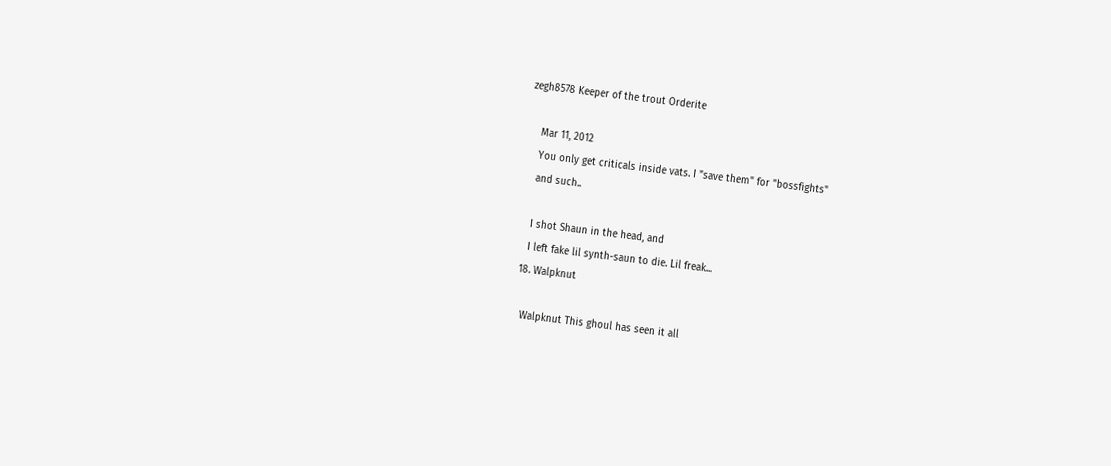zegh8578 Keeper of the trout Orderite

    Mar 11, 2012
    You only get criticals inside vats. I "save them" for "bossfights"
    and such..

    I shot Shaun in the head, and
    I left fake lil synth-saun to die. Lil freak...
  18. Walpknut

    Walpknut This ghoul has seen it all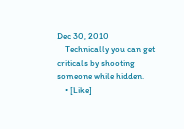Dec 30, 2010
    Technically you can get criticals by shooting someone while hidden.
    • [Like]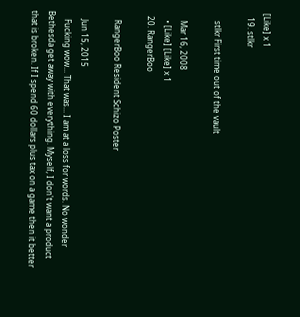[Like] x 1
  19. stlkr

    stlkr First time out of the vault

    Mar 16, 2008
    • [Like] [Like] x 1
  20. RangerBoo

    RangerBoo Resident Schizo Poster

    Jun 15, 2015
    Fucking wow... That was... I am at a loss for words. No wonder Bethesda get away with everything. Myself, I don't want a product that is broken. If I spend 60 dollars plus tax on a game then it better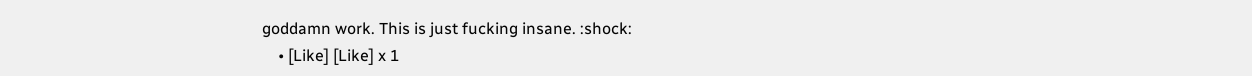goddamn work. This is just fucking insane. :shock:
    • [Like] [Like] x 1